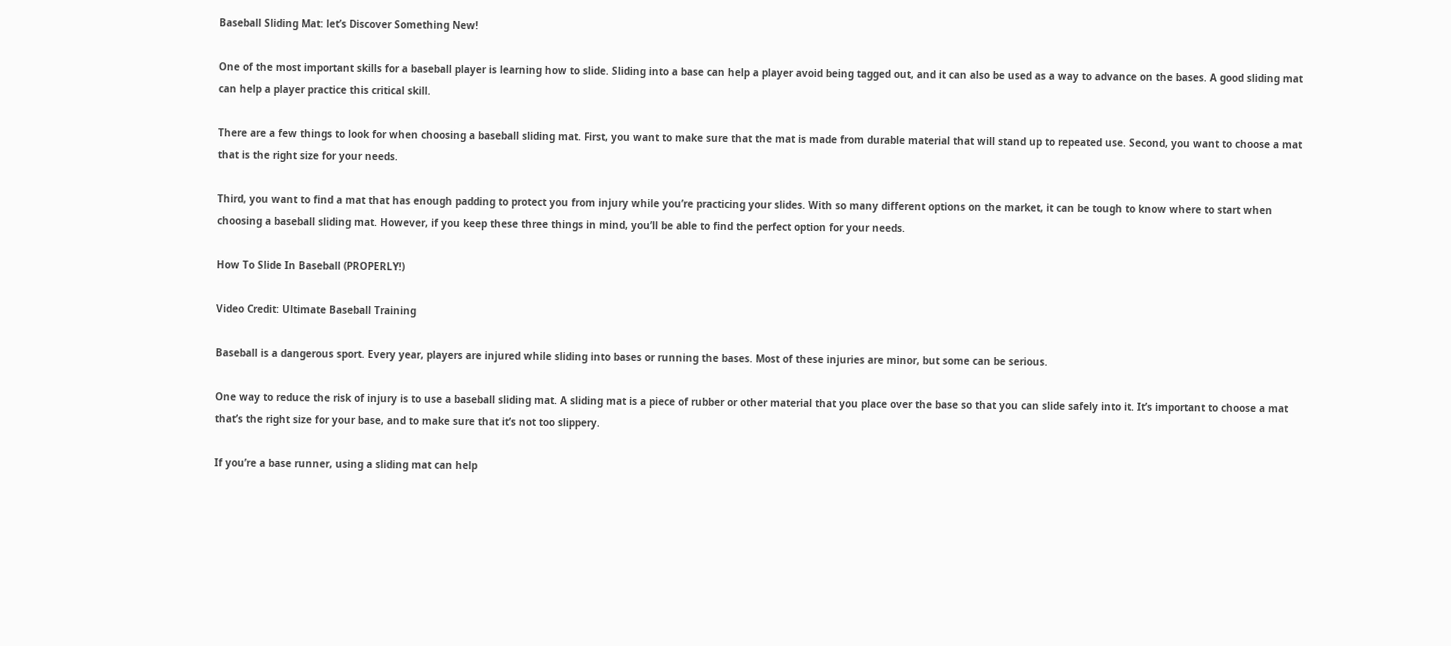Baseball Sliding Mat: let’s Discover Something New!

One of the most important skills for a baseball player is learning how to slide. Sliding into a base can help a player avoid being tagged out, and it can also be used as a way to advance on the bases. A good sliding mat can help a player practice this critical skill.

There are a few things to look for when choosing a baseball sliding mat. First, you want to make sure that the mat is made from durable material that will stand up to repeated use. Second, you want to choose a mat that is the right size for your needs.

Third, you want to find a mat that has enough padding to protect you from injury while you’re practicing your slides. With so many different options on the market, it can be tough to know where to start when choosing a baseball sliding mat. However, if you keep these three things in mind, you’ll be able to find the perfect option for your needs.

How To Slide In Baseball (PROPERLY!)

Video Credit: Ultimate Baseball Training

Baseball is a dangerous sport. Every year, players are injured while sliding into bases or running the bases. Most of these injuries are minor, but some can be serious.

One way to reduce the risk of injury is to use a baseball sliding mat. A sliding mat is a piece of rubber or other material that you place over the base so that you can slide safely into it. It’s important to choose a mat that’s the right size for your base, and to make sure that it’s not too slippery.

If you’re a base runner, using a sliding mat can help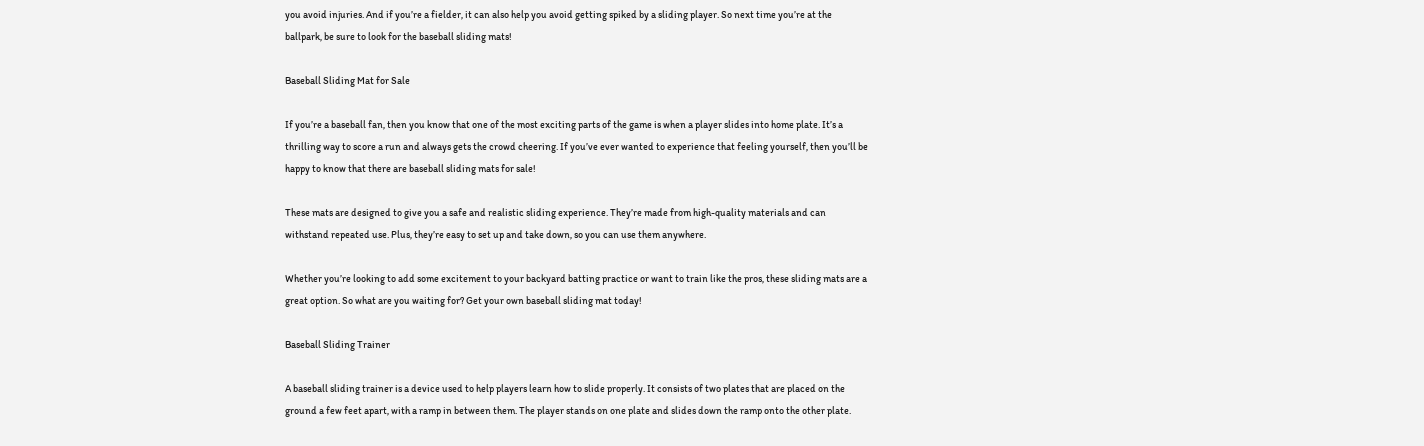you avoid injuries. And if you’re a fielder, it can also help you avoid getting spiked by a sliding player. So next time you’re at the ballpark, be sure to look for the baseball sliding mats!

Baseball Sliding Mat for Sale

If you’re a baseball fan, then you know that one of the most exciting parts of the game is when a player slides into home plate. It’s a thrilling way to score a run and always gets the crowd cheering. If you’ve ever wanted to experience that feeling yourself, then you’ll be happy to know that there are baseball sliding mats for sale!

These mats are designed to give you a safe and realistic sliding experience. They’re made from high-quality materials and can withstand repeated use. Plus, they’re easy to set up and take down, so you can use them anywhere.

Whether you’re looking to add some excitement to your backyard batting practice or want to train like the pros, these sliding mats are a great option. So what are you waiting for? Get your own baseball sliding mat today!

Baseball Sliding Trainer

A baseball sliding trainer is a device used to help players learn how to slide properly. It consists of two plates that are placed on the ground a few feet apart, with a ramp in between them. The player stands on one plate and slides down the ramp onto the other plate.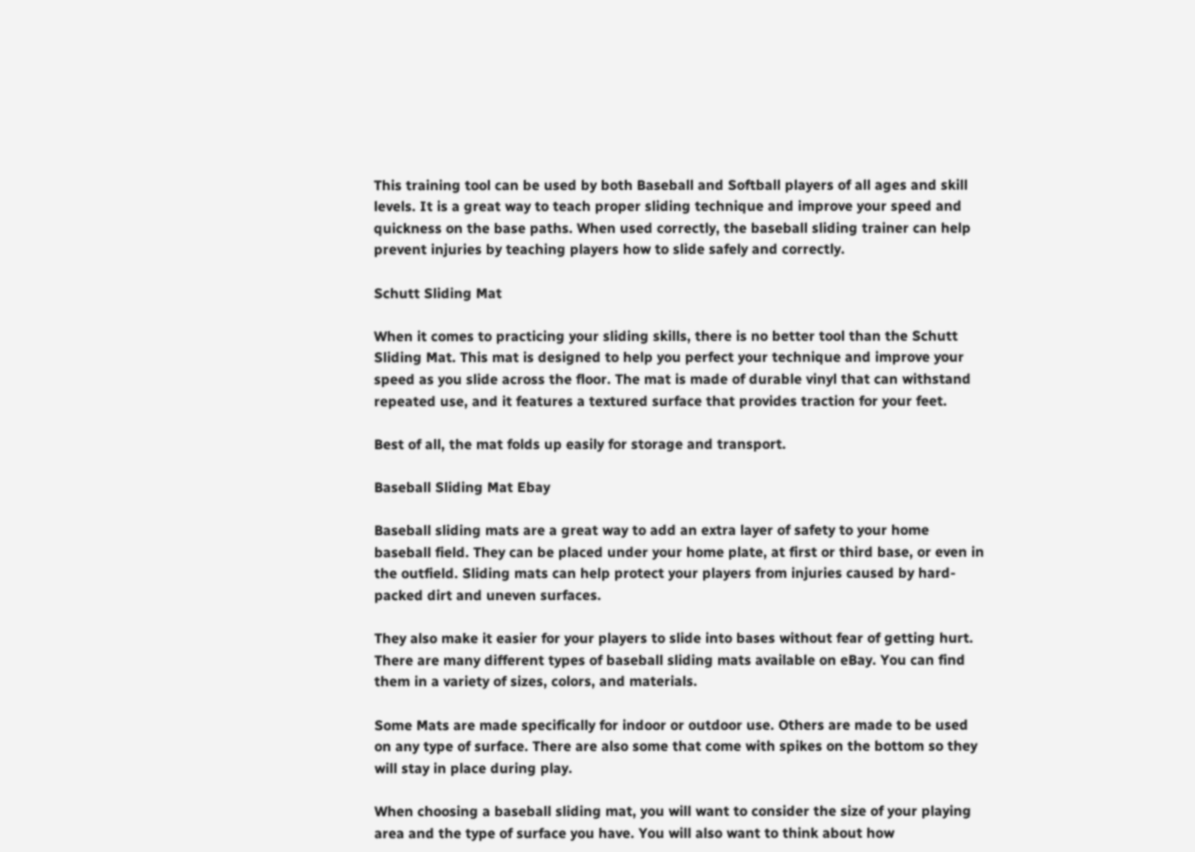This training tool can be used by both Baseball and Softball players of all ages and skill levels. It is a great way to teach proper sliding technique and improve your speed and quickness on the base paths. When used correctly, the baseball sliding trainer can help prevent injuries by teaching players how to slide safely and correctly.

Schutt Sliding Mat

When it comes to practicing your sliding skills, there is no better tool than the Schutt Sliding Mat. This mat is designed to help you perfect your technique and improve your speed as you slide across the floor. The mat is made of durable vinyl that can withstand repeated use, and it features a textured surface that provides traction for your feet.

Best of all, the mat folds up easily for storage and transport.

Baseball Sliding Mat Ebay

Baseball sliding mats are a great way to add an extra layer of safety to your home baseball field. They can be placed under your home plate, at first or third base, or even in the outfield. Sliding mats can help protect your players from injuries caused by hard-packed dirt and uneven surfaces.

They also make it easier for your players to slide into bases without fear of getting hurt. There are many different types of baseball sliding mats available on eBay. You can find them in a variety of sizes, colors, and materials.

Some Mats are made specifically for indoor or outdoor use. Others are made to be used on any type of surface. There are also some that come with spikes on the bottom so they will stay in place during play.

When choosing a baseball sliding mat, you will want to consider the size of your playing area and the type of surface you have. You will also want to think about how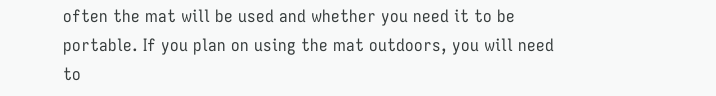often the mat will be used and whether you need it to be portable. If you plan on using the mat outdoors, you will need to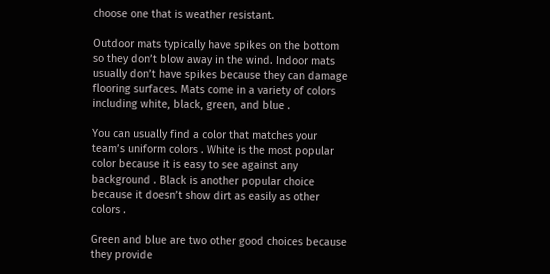choose one that is weather resistant.

Outdoor mats typically have spikes on the bottom so they don’t blow away in the wind. Indoor mats usually don’t have spikes because they can damage flooring surfaces. Mats come in a variety of colors including white, black, green, and blue .

You can usually find a color that matches your team’s uniform colors . White is the most popular color because it is easy to see against any background . Black is another popular choice because it doesn’t show dirt as easily as other colors .

Green and blue are two other good choices because they provide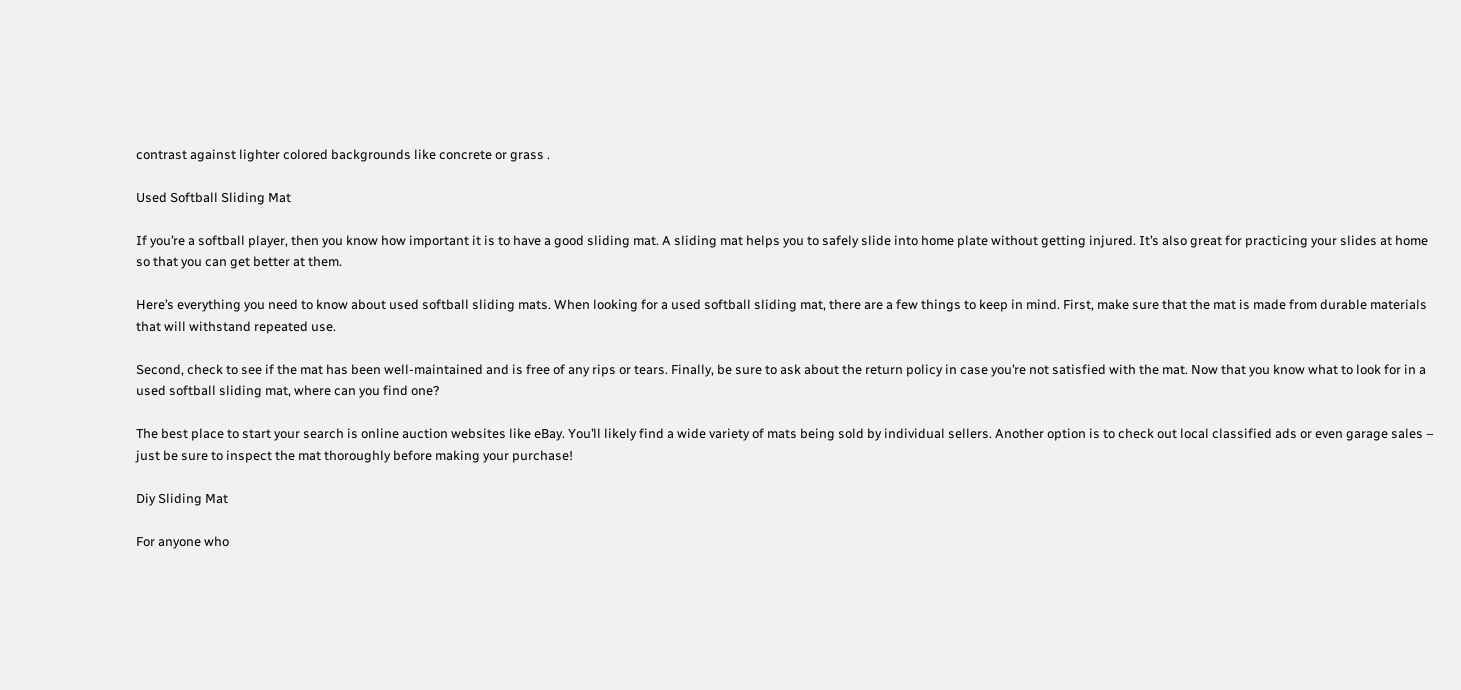contrast against lighter colored backgrounds like concrete or grass .

Used Softball Sliding Mat

If you’re a softball player, then you know how important it is to have a good sliding mat. A sliding mat helps you to safely slide into home plate without getting injured. It’s also great for practicing your slides at home so that you can get better at them.

Here’s everything you need to know about used softball sliding mats. When looking for a used softball sliding mat, there are a few things to keep in mind. First, make sure that the mat is made from durable materials that will withstand repeated use.

Second, check to see if the mat has been well-maintained and is free of any rips or tears. Finally, be sure to ask about the return policy in case you’re not satisfied with the mat. Now that you know what to look for in a used softball sliding mat, where can you find one?

The best place to start your search is online auction websites like eBay. You’ll likely find a wide variety of mats being sold by individual sellers. Another option is to check out local classified ads or even garage sales – just be sure to inspect the mat thoroughly before making your purchase!

Diy Sliding Mat

For anyone who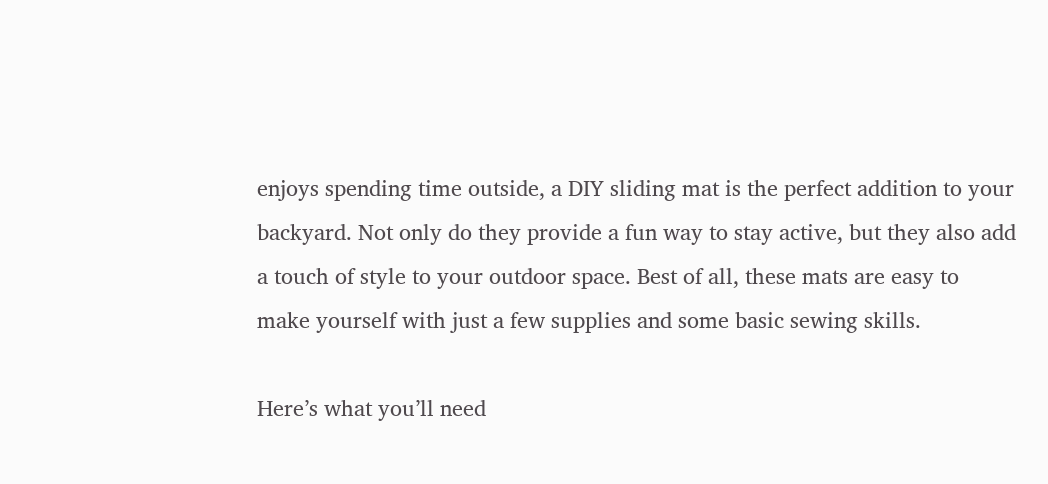enjoys spending time outside, a DIY sliding mat is the perfect addition to your backyard. Not only do they provide a fun way to stay active, but they also add a touch of style to your outdoor space. Best of all, these mats are easy to make yourself with just a few supplies and some basic sewing skills.

Here’s what you’ll need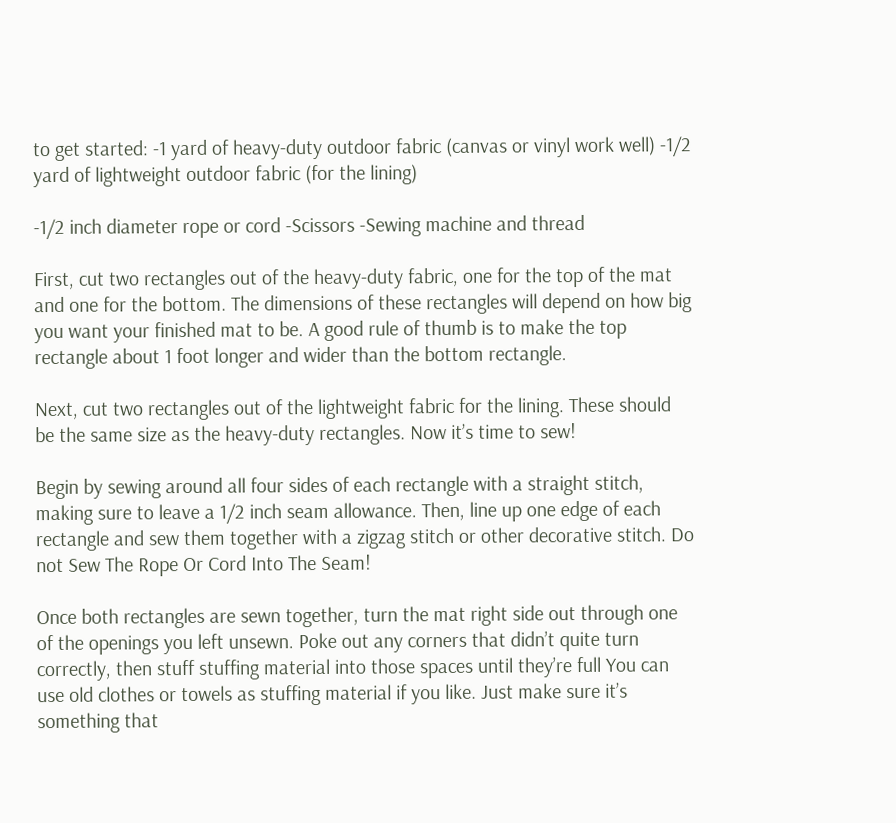to get started: -1 yard of heavy-duty outdoor fabric (canvas or vinyl work well) -1/2 yard of lightweight outdoor fabric (for the lining)

-1/2 inch diameter rope or cord -Scissors -Sewing machine and thread

First, cut two rectangles out of the heavy-duty fabric, one for the top of the mat and one for the bottom. The dimensions of these rectangles will depend on how big you want your finished mat to be. A good rule of thumb is to make the top rectangle about 1 foot longer and wider than the bottom rectangle.

Next, cut two rectangles out of the lightweight fabric for the lining. These should be the same size as the heavy-duty rectangles. Now it’s time to sew!

Begin by sewing around all four sides of each rectangle with a straight stitch, making sure to leave a 1/2 inch seam allowance. Then, line up one edge of each rectangle and sew them together with a zigzag stitch or other decorative stitch. Do not Sew The Rope Or Cord Into The Seam!

Once both rectangles are sewn together, turn the mat right side out through one of the openings you left unsewn. Poke out any corners that didn’t quite turn correctly, then stuff stuffing material into those spaces until they’re full You can use old clothes or towels as stuffing material if you like. Just make sure it’s something that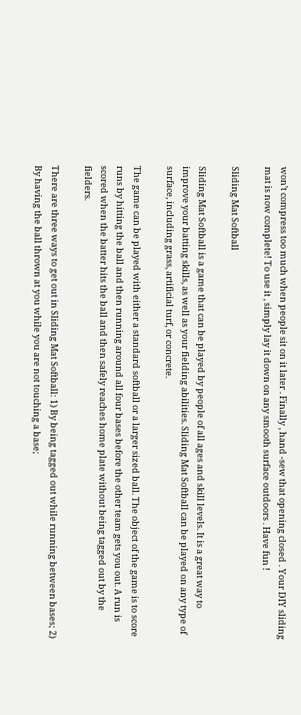won’t compress too much when people sit on it later . Finally , hand -sew that opening closed . Your DIY sliding mat is now complete! To use it , simply lay it down on any smooth surface outdoors . Have fun !

Sliding Mat Softball

Sliding Mat Softball is a game that can be played by people of all ages and skill levels. It is a great way to improve your batting skills, as well as your fielding abilities. Sliding Mat Softball can be played on any type of surface, including grass, artificial turf, or concrete.

The game can be played with either a standard softball or a larger sized ball. The object of the game is to score runs by hitting the ball and then running around all four bases before the other team gets you out. A run is scored when the batter hits the ball and then safely reaches home plate without being tagged out by the fielders.

There are three ways to get out in Sliding Mat Softball: 1) By being tagged out while running between bases; 2) By having the ball thrown at you while you are not touching a base;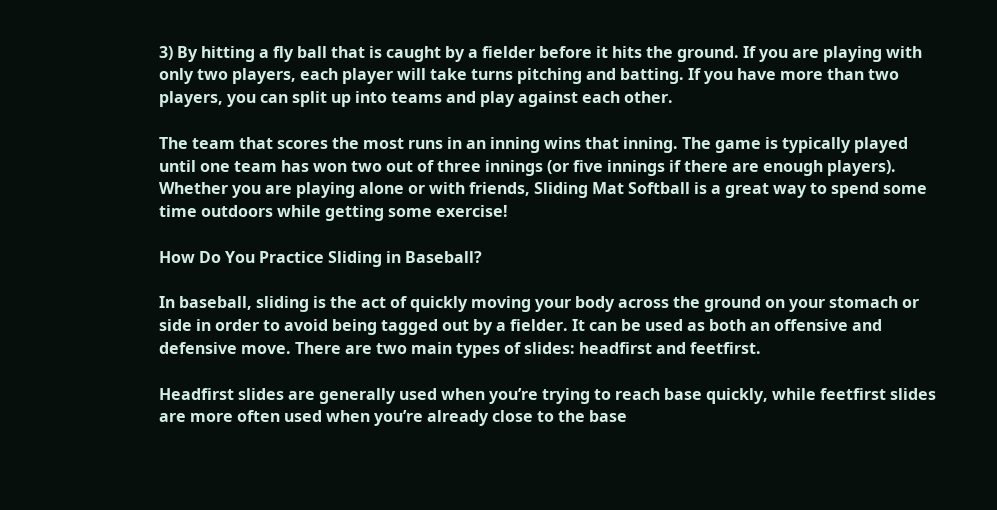3) By hitting a fly ball that is caught by a fielder before it hits the ground. If you are playing with only two players, each player will take turns pitching and batting. If you have more than two players, you can split up into teams and play against each other.

The team that scores the most runs in an inning wins that inning. The game is typically played until one team has won two out of three innings (or five innings if there are enough players). Whether you are playing alone or with friends, Sliding Mat Softball is a great way to spend some time outdoors while getting some exercise!

How Do You Practice Sliding in Baseball?

In baseball, sliding is the act of quickly moving your body across the ground on your stomach or side in order to avoid being tagged out by a fielder. It can be used as both an offensive and defensive move. There are two main types of slides: headfirst and feetfirst.

Headfirst slides are generally used when you’re trying to reach base quickly, while feetfirst slides are more often used when you’re already close to the base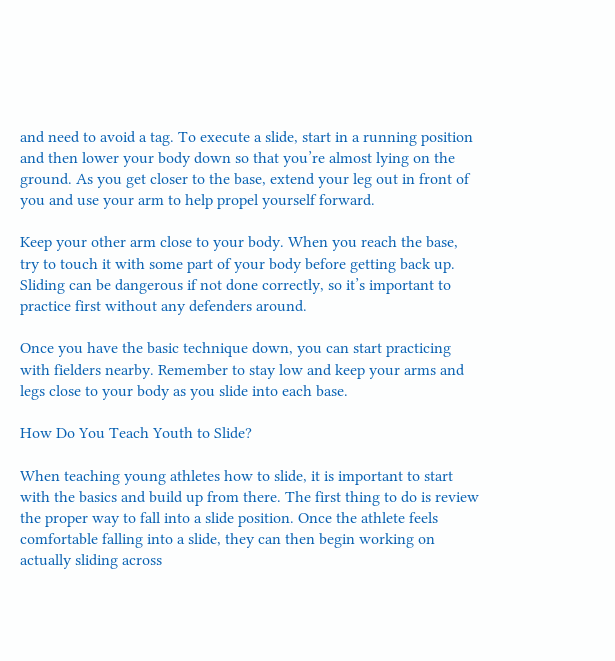and need to avoid a tag. To execute a slide, start in a running position and then lower your body down so that you’re almost lying on the ground. As you get closer to the base, extend your leg out in front of you and use your arm to help propel yourself forward.

Keep your other arm close to your body. When you reach the base, try to touch it with some part of your body before getting back up. Sliding can be dangerous if not done correctly, so it’s important to practice first without any defenders around.

Once you have the basic technique down, you can start practicing with fielders nearby. Remember to stay low and keep your arms and legs close to your body as you slide into each base.

How Do You Teach Youth to Slide?

When teaching young athletes how to slide, it is important to start with the basics and build up from there. The first thing to do is review the proper way to fall into a slide position. Once the athlete feels comfortable falling into a slide, they can then begin working on actually sliding across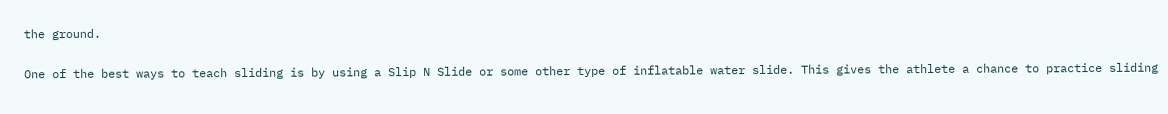the ground.

One of the best ways to teach sliding is by using a Slip N Slide or some other type of inflatable water slide. This gives the athlete a chance to practice sliding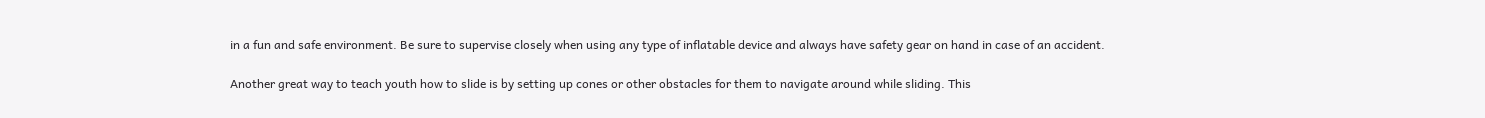in a fun and safe environment. Be sure to supervise closely when using any type of inflatable device and always have safety gear on hand in case of an accident.

Another great way to teach youth how to slide is by setting up cones or other obstacles for them to navigate around while sliding. This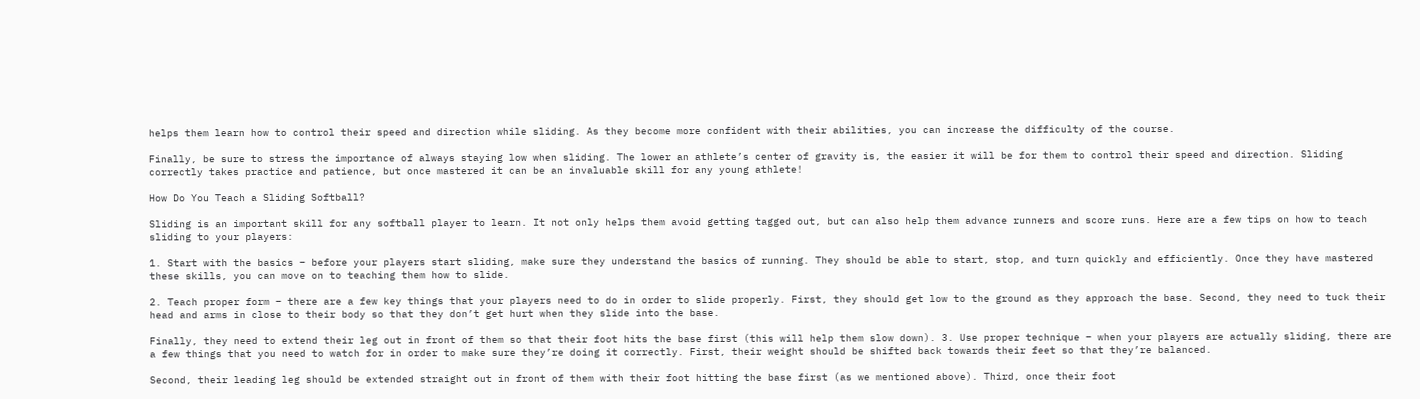helps them learn how to control their speed and direction while sliding. As they become more confident with their abilities, you can increase the difficulty of the course.

Finally, be sure to stress the importance of always staying low when sliding. The lower an athlete’s center of gravity is, the easier it will be for them to control their speed and direction. Sliding correctly takes practice and patience, but once mastered it can be an invaluable skill for any young athlete!

How Do You Teach a Sliding Softball?

Sliding is an important skill for any softball player to learn. It not only helps them avoid getting tagged out, but can also help them advance runners and score runs. Here are a few tips on how to teach sliding to your players:

1. Start with the basics – before your players start sliding, make sure they understand the basics of running. They should be able to start, stop, and turn quickly and efficiently. Once they have mastered these skills, you can move on to teaching them how to slide.

2. Teach proper form – there are a few key things that your players need to do in order to slide properly. First, they should get low to the ground as they approach the base. Second, they need to tuck their head and arms in close to their body so that they don’t get hurt when they slide into the base.

Finally, they need to extend their leg out in front of them so that their foot hits the base first (this will help them slow down). 3. Use proper technique – when your players are actually sliding, there are a few things that you need to watch for in order to make sure they’re doing it correctly. First, their weight should be shifted back towards their feet so that they’re balanced.

Second, their leading leg should be extended straight out in front of them with their foot hitting the base first (as we mentioned above). Third, once their foot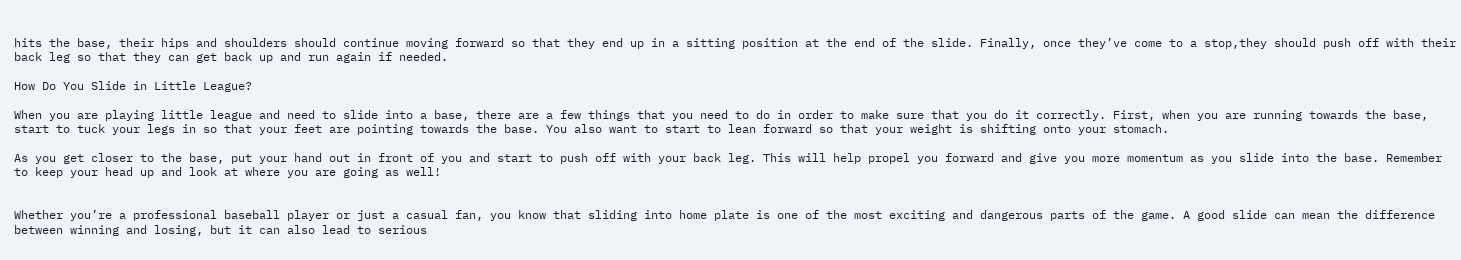hits the base, their hips and shoulders should continue moving forward so that they end up in a sitting position at the end of the slide. Finally, once they’ve come to a stop,they should push off with their back leg so that they can get back up and run again if needed.

How Do You Slide in Little League?

When you are playing little league and need to slide into a base, there are a few things that you need to do in order to make sure that you do it correctly. First, when you are running towards the base, start to tuck your legs in so that your feet are pointing towards the base. You also want to start to lean forward so that your weight is shifting onto your stomach.

As you get closer to the base, put your hand out in front of you and start to push off with your back leg. This will help propel you forward and give you more momentum as you slide into the base. Remember to keep your head up and look at where you are going as well!


Whether you’re a professional baseball player or just a casual fan, you know that sliding into home plate is one of the most exciting and dangerous parts of the game. A good slide can mean the difference between winning and losing, but it can also lead to serious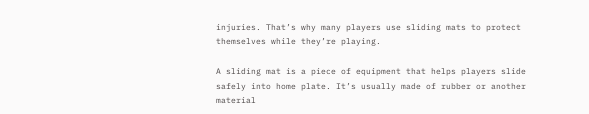injuries. That’s why many players use sliding mats to protect themselves while they’re playing.

A sliding mat is a piece of equipment that helps players slide safely into home plate. It’s usually made of rubber or another material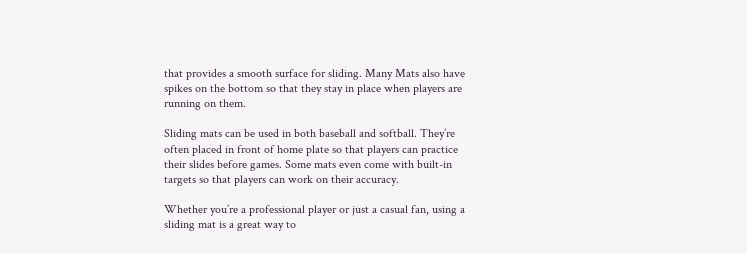that provides a smooth surface for sliding. Many Mats also have spikes on the bottom so that they stay in place when players are running on them.

Sliding mats can be used in both baseball and softball. They’re often placed in front of home plate so that players can practice their slides before games. Some mats even come with built-in targets so that players can work on their accuracy.

Whether you’re a professional player or just a casual fan, using a sliding mat is a great way to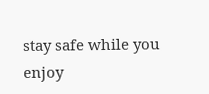stay safe while you enjoy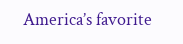America’s favorite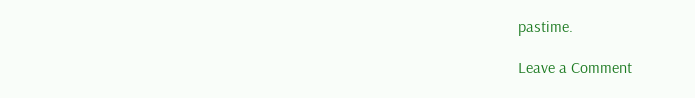pastime.

Leave a Comment